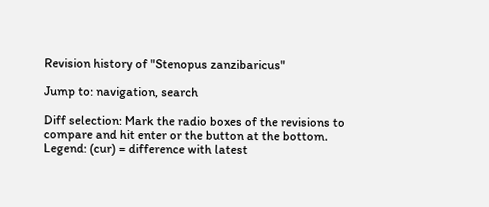Revision history of "Stenopus zanzibaricus"

Jump to: navigation, search

Diff selection: Mark the radio boxes of the revisions to compare and hit enter or the button at the bottom.
Legend: (cur) = difference with latest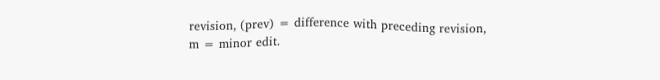revision, (prev) = difference with preceding revision, m = minor edit.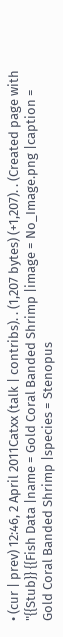• (cur | prev) 12:46, 2 April 2011Catxx (talk | contribs). . (1,207 bytes) (+1,207). . (Created page with "{{Stub}} {{Fish Data |name = Gold Coral Banded Shrimp |image = No_Image.png |caption = Gold Coral Banded Shrimp |species = Stenopus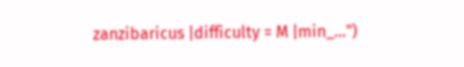zanzibaricus |difficulty = M |min_...")